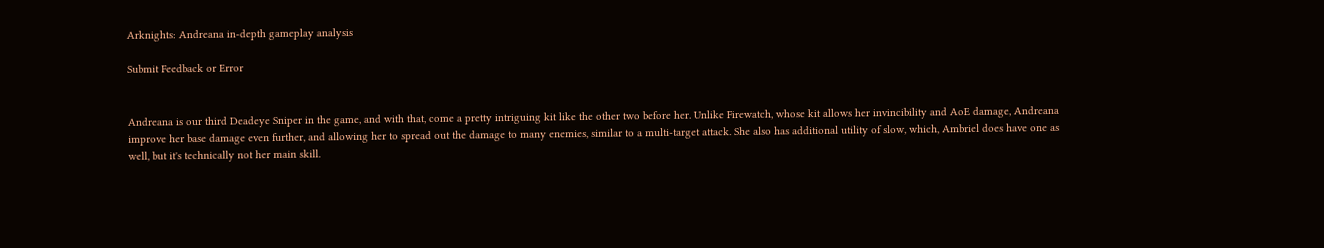Arknights: Andreana in-depth gameplay analysis

Submit Feedback or Error


Andreana is our third Deadeye Sniper in the game, and with that, come a pretty intriguing kit like the other two before her. Unlike Firewatch, whose kit allows her invincibility and AoE damage, Andreana improve her base damage even further, and allowing her to spread out the damage to many enemies, similar to a multi-target attack. She also has additional utility of slow, which, Ambriel does have one as well, but it's technically not her main skill.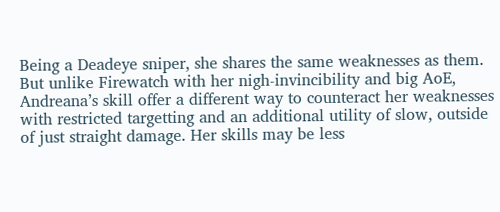Being a Deadeye sniper, she shares the same weaknesses as them. But unlike Firewatch with her nigh-invincibility and big AoE, Andreana’s skill offer a different way to counteract her weaknesses with restricted targetting and an additional utility of slow, outside of just straight damage. Her skills may be less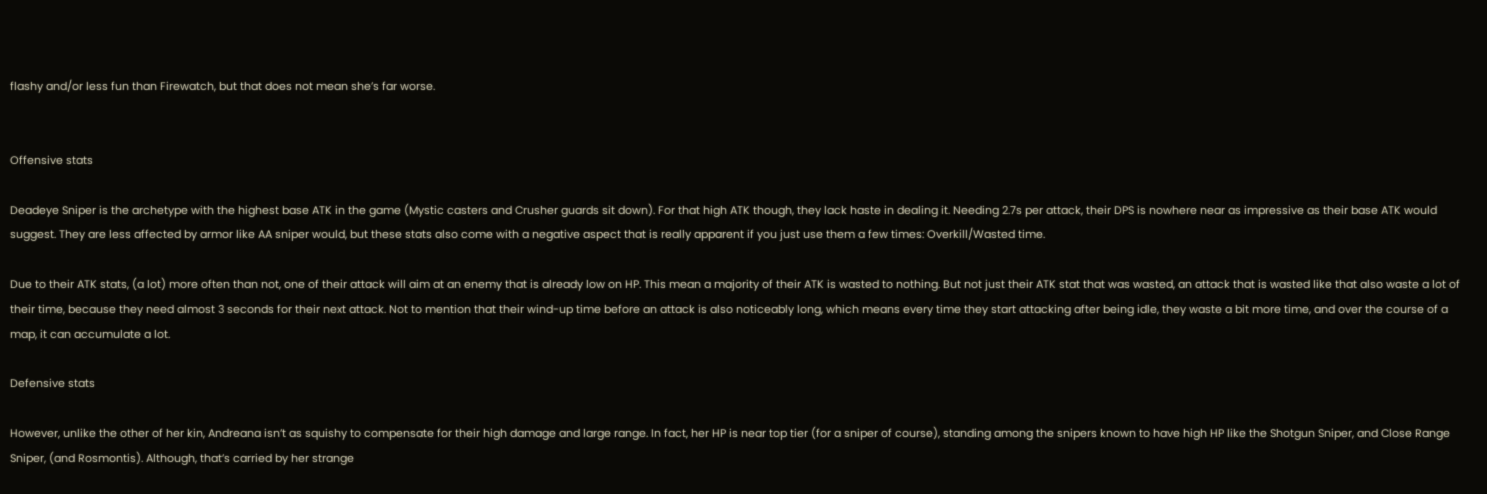flashy and/or less fun than Firewatch, but that does not mean she’s far worse.


Offensive stats

Deadeye Sniper is the archetype with the highest base ATK in the game (Mystic casters and Crusher guards sit down). For that high ATK though, they lack haste in dealing it. Needing 2.7s per attack, their DPS is nowhere near as impressive as their base ATK would suggest. They are less affected by armor like AA sniper would, but these stats also come with a negative aspect that is really apparent if you just use them a few times: Overkill/Wasted time.

Due to their ATK stats, (a lot) more often than not, one of their attack will aim at an enemy that is already low on HP. This mean a majority of their ATK is wasted to nothing. But not just their ATK stat that was wasted, an attack that is wasted like that also waste a lot of their time, because they need almost 3 seconds for their next attack. Not to mention that their wind-up time before an attack is also noticeably long, which means every time they start attacking after being idle, they waste a bit more time, and over the course of a map, it can accumulate a lot.

Defensive stats

However, unlike the other of her kin, Andreana isn’t as squishy to compensate for their high damage and large range. In fact, her HP is near top tier (for a sniper of course), standing among the snipers known to have high HP like the Shotgun Sniper, and Close Range Sniper, (and Rosmontis). Although, that’s carried by her strange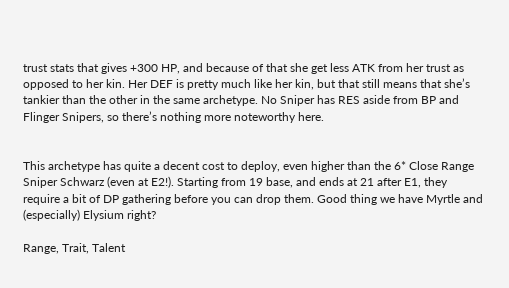trust stats that gives +300 HP, and because of that she get less ATK from her trust as opposed to her kin. Her DEF is pretty much like her kin, but that still means that she’s tankier than the other in the same archetype. No Sniper has RES aside from BP and Flinger Snipers, so there’s nothing more noteworthy here.


This archetype has quite a decent cost to deploy, even higher than the 6* Close Range Sniper Schwarz (even at E2!). Starting from 19 base, and ends at 21 after E1, they require a bit of DP gathering before you can drop them. Good thing we have Myrtle and (especially) Elysium right?

Range, Trait, Talent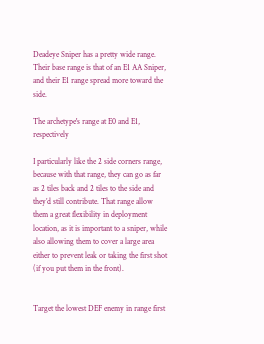Deadeye Sniper has a pretty wide range. Their base range is that of an E1 AA Sniper, and their E1 range spread more toward the side.

The archetype's range at E0 and E1, respectively

I particularly like the 2 side corners range, because with that range, they can go as far as 2 tiles back and 2 tiles to the side and they’d still contribute. That range allow them a great flexibility in deployment location, as it is important to a sniper, while also allowing them to cover a large area either to prevent leak or taking the first shot (if you put them in the front).


Target the lowest DEF enemy in range first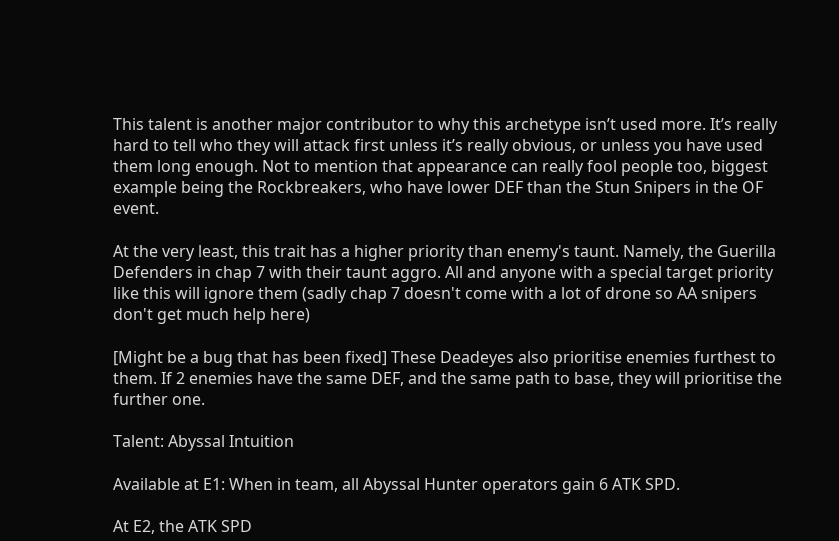This talent is another major contributor to why this archetype isn’t used more. It’s really hard to tell who they will attack first unless it’s really obvious, or unless you have used them long enough. Not to mention that appearance can really fool people too, biggest example being the Rockbreakers, who have lower DEF than the Stun Snipers in the OF event.

At the very least, this trait has a higher priority than enemy's taunt. Namely, the Guerilla Defenders in chap 7 with their taunt aggro. All and anyone with a special target priority like this will ignore them (sadly chap 7 doesn't come with a lot of drone so AA snipers don't get much help here)

[Might be a bug that has been fixed] These Deadeyes also prioritise enemies furthest to them. If 2 enemies have the same DEF, and the same path to base, they will prioritise the further one.

Talent: Abyssal Intuition

Available at E1: When in team, all Abyssal Hunter operators gain 6 ATK SPD.

At E2, the ATK SPD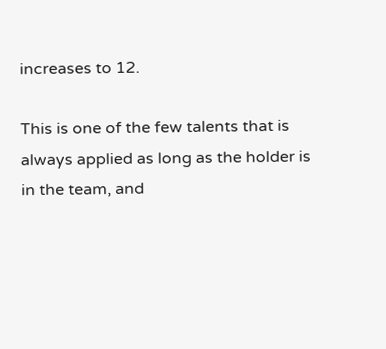increases to 12.

This is one of the few talents that is always applied as long as the holder is in the team, and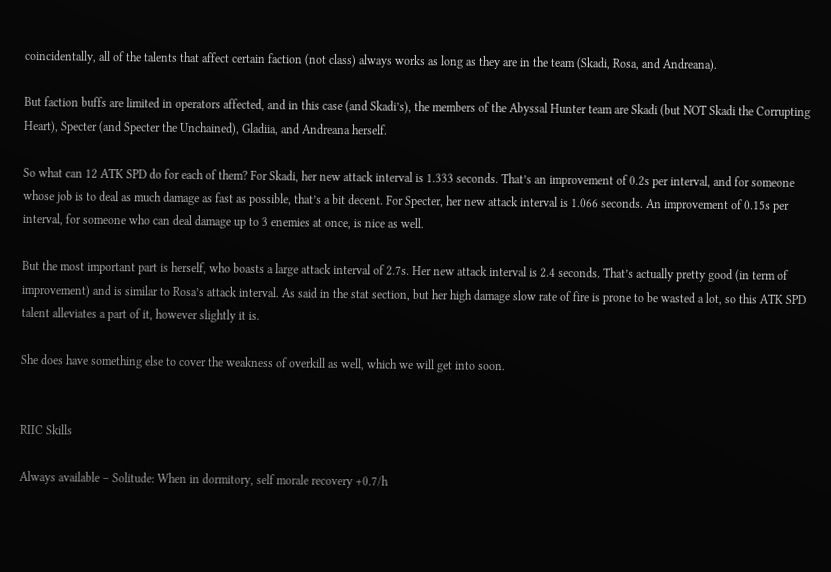coincidentally, all of the talents that affect certain faction (not class) always works as long as they are in the team (Skadi, Rosa, and Andreana).

But faction buffs are limited in operators affected, and in this case (and Skadi’s), the members of the Abyssal Hunter team are Skadi (but NOT Skadi the Corrupting Heart), Specter (and Specter the Unchained), Gladiia, and Andreana herself.

So what can 12 ATK SPD do for each of them? For Skadi, her new attack interval is 1.333 seconds. That’s an improvement of 0.2s per interval, and for someone whose job is to deal as much damage as fast as possible, that’s a bit decent. For Specter, her new attack interval is 1.066 seconds. An improvement of 0.15s per interval, for someone who can deal damage up to 3 enemies at once, is nice as well.

But the most important part is herself, who boasts a large attack interval of 2.7s. Her new attack interval is 2.4 seconds. That’s actually pretty good (in term of improvement) and is similar to Rosa’s attack interval. As said in the stat section, but her high damage slow rate of fire is prone to be wasted a lot, so this ATK SPD talent alleviates a part of it, however slightly it is.

She does have something else to cover the weakness of overkill as well, which we will get into soon.


RIIC Skills

Always available – Solitude: When in dormitory, self morale recovery +0.7/h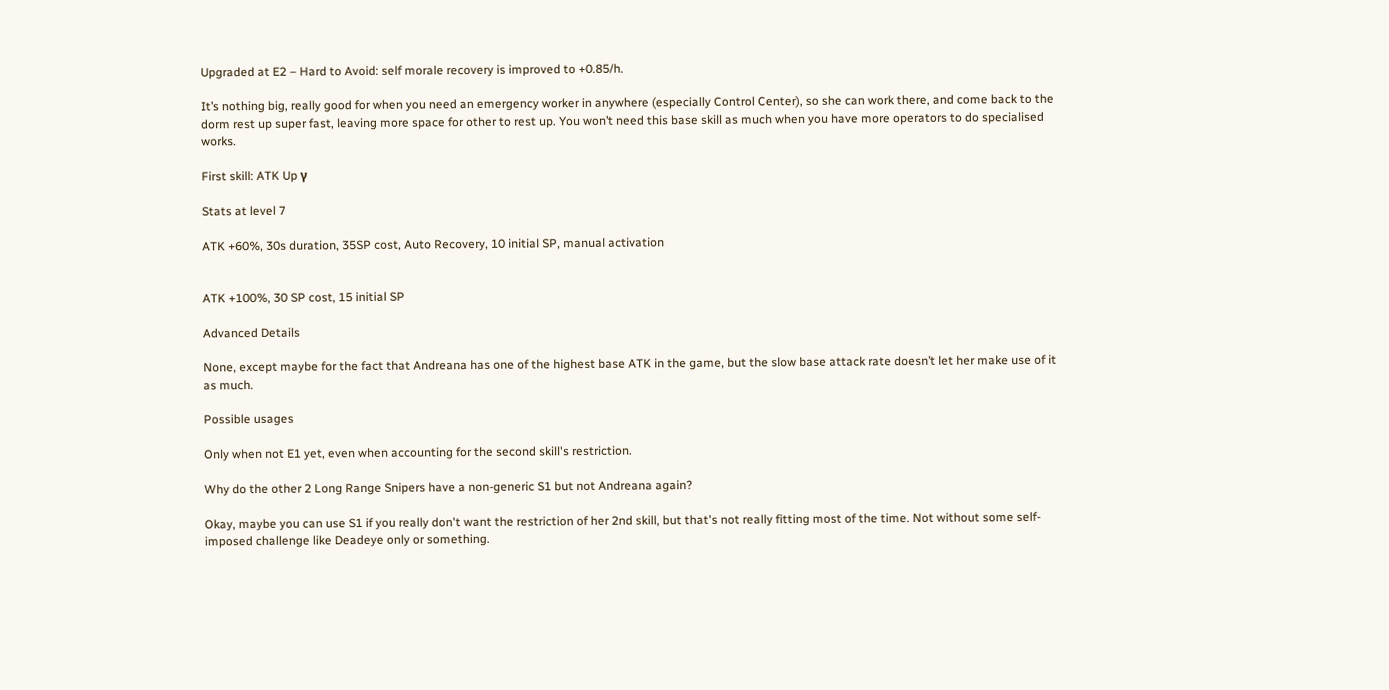Upgraded at E2 – Hard to Avoid: self morale recovery is improved to +0.85/h.

It’s nothing big, really good for when you need an emergency worker in anywhere (especially Control Center), so she can work there, and come back to the dorm rest up super fast, leaving more space for other to rest up. You won’t need this base skill as much when you have more operators to do specialised works.

First skill: ATK Up γ

Stats at level 7

ATK +60%, 30s duration, 35SP cost, Auto Recovery, 10 initial SP, manual activation


ATK +100%, 30 SP cost, 15 initial SP

Advanced Details

None, except maybe for the fact that Andreana has one of the highest base ATK in the game, but the slow base attack rate doesn’t let her make use of it as much.

Possible usages

Only when not E1 yet, even when accounting for the second skill's restriction.

Why do the other 2 Long Range Snipers have a non-generic S1 but not Andreana again?

Okay, maybe you can use S1 if you really don't want the restriction of her 2nd skill, but that's not really fitting most of the time. Not without some self-imposed challenge like Deadeye only or something.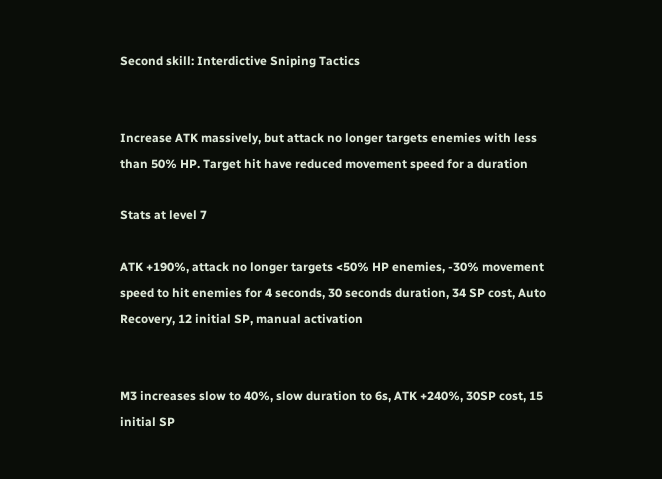Second skill: Interdictive Sniping Tactics


Increase ATK massively, but attack no longer targets enemies with less than 50% HP. Target hit have reduced movement speed for a duration

Stats at level 7

ATK +190%, attack no longer targets <50% HP enemies, -30% movement speed to hit enemies for 4 seconds, 30 seconds duration, 34 SP cost, Auto Recovery, 12 initial SP, manual activation


M3 increases slow to 40%, slow duration to 6s, ATK +240%, 30SP cost, 15 initial SP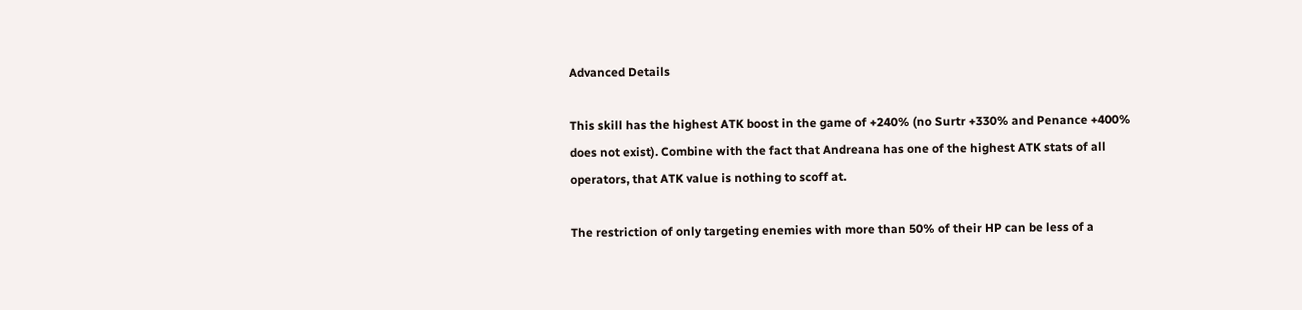Advanced Details

This skill has the highest ATK boost in the game of +240% (no Surtr +330% and Penance +400% does not exist). Combine with the fact that Andreana has one of the highest ATK stats of all operators, that ATK value is nothing to scoff at.

The restriction of only targeting enemies with more than 50% of their HP can be less of a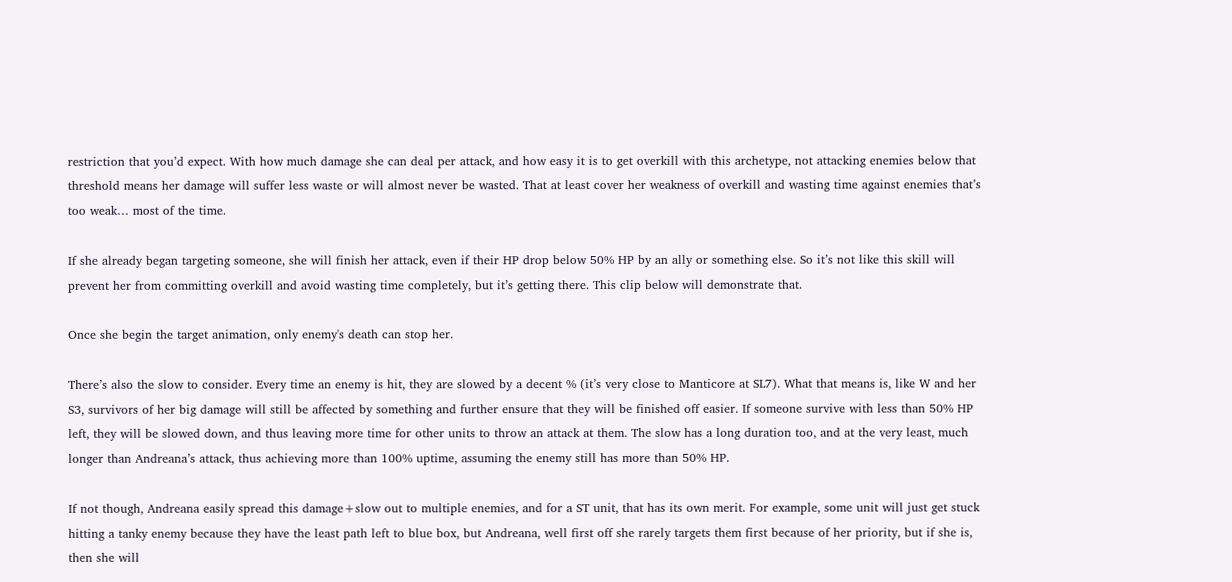restriction that you’d expect. With how much damage she can deal per attack, and how easy it is to get overkill with this archetype, not attacking enemies below that threshold means her damage will suffer less waste or will almost never be wasted. That at least cover her weakness of overkill and wasting time against enemies that’s too weak… most of the time.

If she already began targeting someone, she will finish her attack, even if their HP drop below 50% HP by an ally or something else. So it’s not like this skill will prevent her from committing overkill and avoid wasting time completely, but it’s getting there. This clip below will demonstrate that.

Once she begin the target animation, only enemy's death can stop her.

There’s also the slow to consider. Every time an enemy is hit, they are slowed by a decent % (it’s very close to Manticore at SL7). What that means is, like W and her S3, survivors of her big damage will still be affected by something and further ensure that they will be finished off easier. If someone survive with less than 50% HP left, they will be slowed down, and thus leaving more time for other units to throw an attack at them. The slow has a long duration too, and at the very least, much longer than Andreana’s attack, thus achieving more than 100% uptime, assuming the enemy still has more than 50% HP.

If not though, Andreana easily spread this damage+slow out to multiple enemies, and for a ST unit, that has its own merit. For example, some unit will just get stuck hitting a tanky enemy because they have the least path left to blue box, but Andreana, well first off she rarely targets them first because of her priority, but if she is, then she will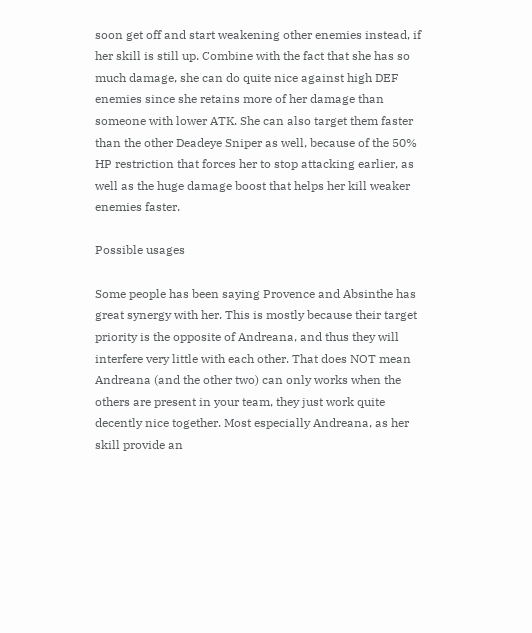soon get off and start weakening other enemies instead, if her skill is still up. Combine with the fact that she has so much damage, she can do quite nice against high DEF enemies since she retains more of her damage than someone with lower ATK. She can also target them faster than the other Deadeye Sniper as well, because of the 50% HP restriction that forces her to stop attacking earlier, as well as the huge damage boost that helps her kill weaker enemies faster.

Possible usages

Some people has been saying Provence and Absinthe has great synergy with her. This is mostly because their target priority is the opposite of Andreana, and thus they will interfere very little with each other. That does NOT mean Andreana (and the other two) can only works when the others are present in your team, they just work quite decently nice together. Most especially Andreana, as her skill provide an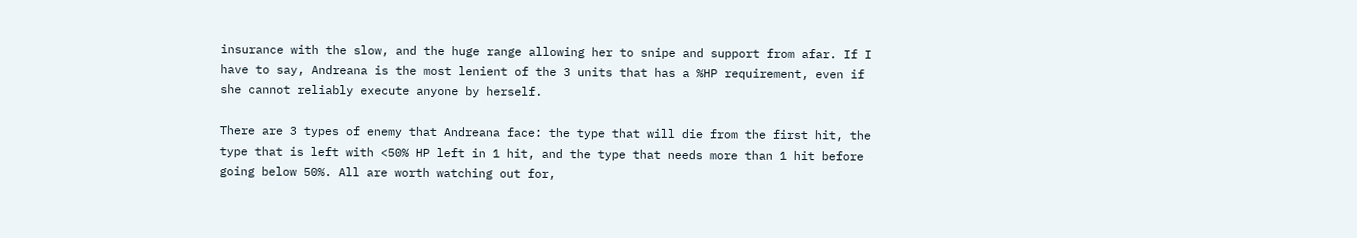insurance with the slow, and the huge range allowing her to snipe and support from afar. If I have to say, Andreana is the most lenient of the 3 units that has a %HP requirement, even if she cannot reliably execute anyone by herself.

There are 3 types of enemy that Andreana face: the type that will die from the first hit, the type that is left with <50% HP left in 1 hit, and the type that needs more than 1 hit before going below 50%. All are worth watching out for,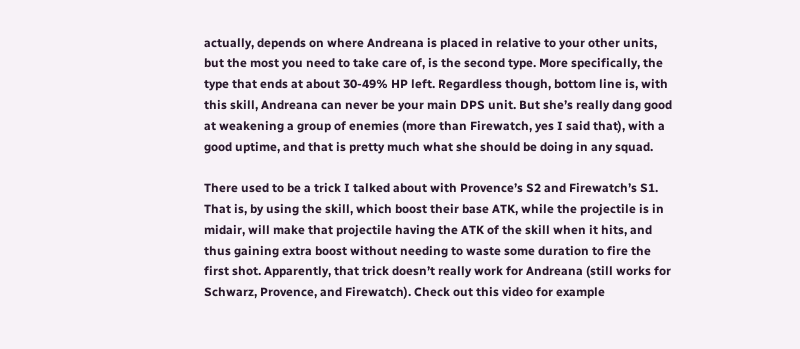actually, depends on where Andreana is placed in relative to your other units, but the most you need to take care of, is the second type. More specifically, the type that ends at about 30-49% HP left. Regardless though, bottom line is, with this skill, Andreana can never be your main DPS unit. But she’s really dang good at weakening a group of enemies (more than Firewatch, yes I said that), with a good uptime, and that is pretty much what she should be doing in any squad.

There used to be a trick I talked about with Provence’s S2 and Firewatch’s S1. That is, by using the skill, which boost their base ATK, while the projectile is in midair, will make that projectile having the ATK of the skill when it hits, and thus gaining extra boost without needing to waste some duration to fire the first shot. Apparently, that trick doesn’t really work for Andreana (still works for Schwarz, Provence, and Firewatch). Check out this video for example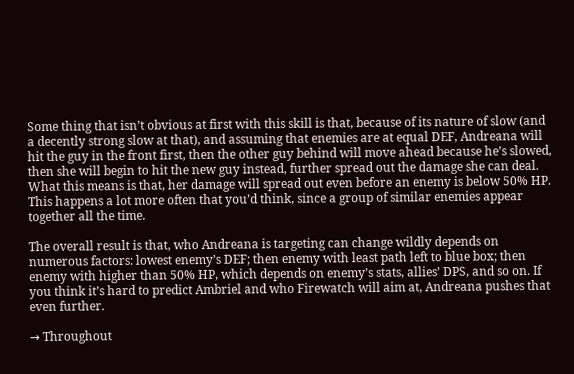Some thing that isn’t obvious at first with this skill is that, because of its nature of slow (and a decently strong slow at that), and assuming that enemies are at equal DEF, Andreana will hit the guy in the front first, then the other guy behind will move ahead because he’s slowed, then she will begin to hit the new guy instead, further spread out the damage she can deal. What this means is that, her damage will spread out even before an enemy is below 50% HP. This happens a lot more often that you’d think, since a group of similar enemies appear together all the time.

The overall result is that, who Andreana is targeting can change wildly depends on numerous factors: lowest enemy’s DEF; then enemy with least path left to blue box; then enemy with higher than 50% HP, which depends on enemy’s stats, allies’ DPS, and so on. If you think it’s hard to predict Ambriel and who Firewatch will aim at, Andreana pushes that even further.

→ Throughout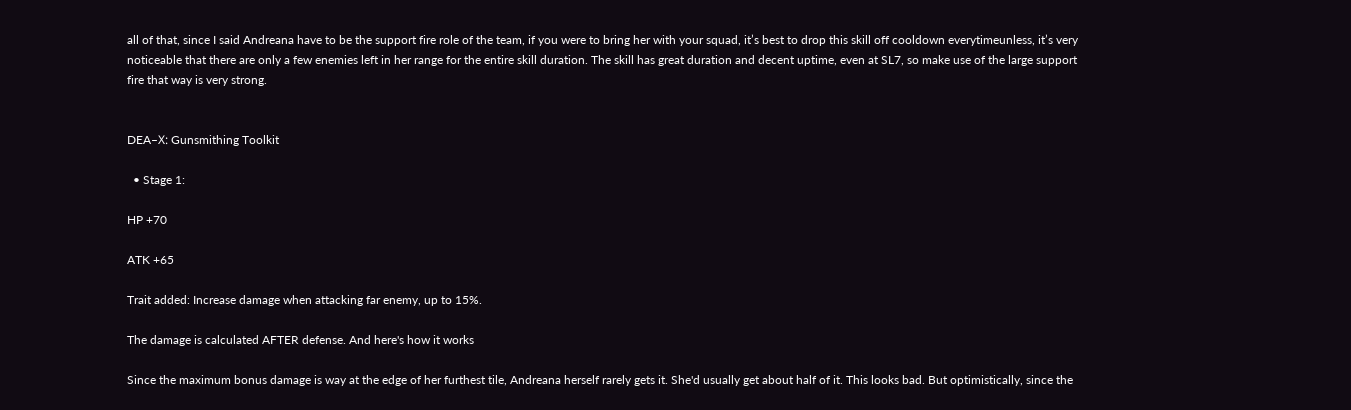all of that, since I said Andreana have to be the support fire role of the team, if you were to bring her with your squad, it’s best to drop this skill off cooldown everytimeunless, it’s very noticeable that there are only a few enemies left in her range for the entire skill duration. The skill has great duration and decent uptime, even at SL7, so make use of the large support fire that way is very strong.


DEA–Ⲭ: Gunsmithing Toolkit

  • Stage 1:

HP +70

ATK +65

Trait added: Increase damage when attacking far enemy, up to 15%.

The damage is calculated AFTER defense. And here's how it works

Since the maximum bonus damage is way at the edge of her furthest tile, Andreana herself rarely gets it. She'd usually get about half of it. This looks bad. But optimistically, since the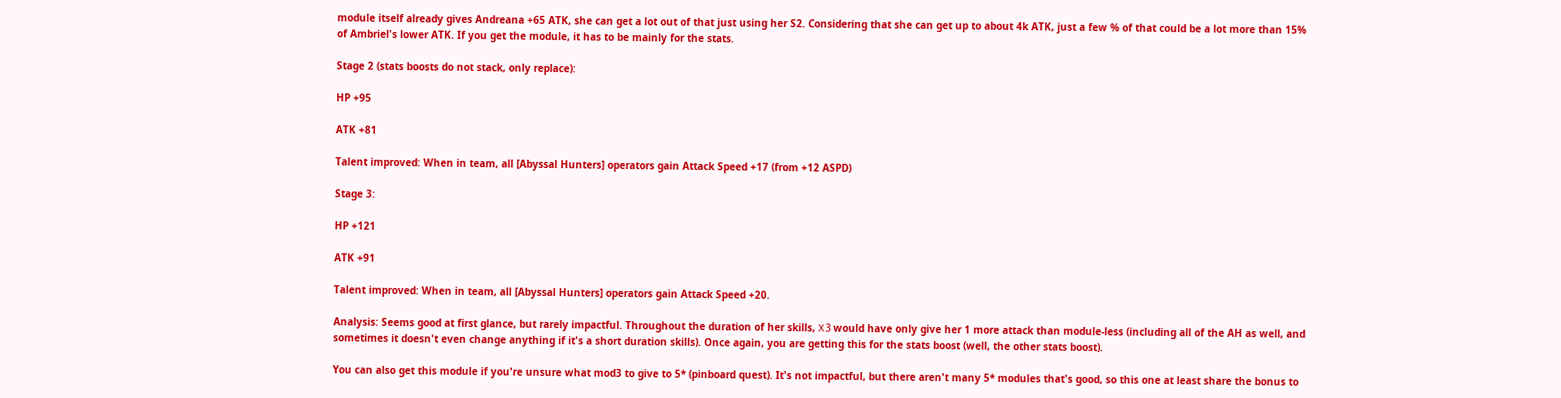module itself already gives Andreana +65 ATK, she can get a lot out of that just using her S2. Considering that she can get up to about 4k ATK, just a few % of that could be a lot more than 15% of Ambriel's lower ATK. If you get the module, it has to be mainly for the stats.

Stage 2 (stats boosts do not stack, only replace):

HP +95

ATK +81

Talent improved: When in team, all [Abyssal Hunters] operators gain Attack Speed +17 (from +12 ASPD)

Stage 3:

HP +121

ATK +91

Talent improved: When in team, all [Abyssal Hunters] operators gain Attack Speed +20.

Analysis: Seems good at first glance, but rarely impactful. Throughout the duration of her skills, Ⲭ3 would have only give her 1 more attack than module-less (including all of the AH as well, and sometimes it doesn't even change anything if it's a short duration skills). Once again, you are getting this for the stats boost (well, the other stats boost).

You can also get this module if you're unsure what mod3 to give to 5* (pinboard quest). It's not impactful, but there aren't many 5* modules that's good, so this one at least share the bonus to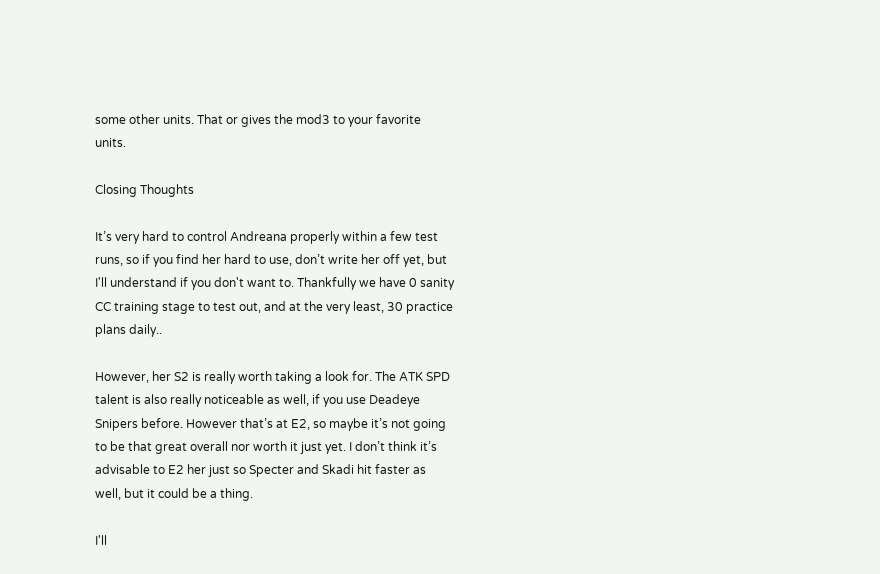some other units. That or gives the mod3 to your favorite units.

Closing Thoughts

It’s very hard to control Andreana properly within a few test runs, so if you find her hard to use, don’t write her off yet, but I'll understand if you don't want to. Thankfully we have 0 sanity CC training stage to test out, and at the very least, 30 practice plans daily..

However, her S2 is really worth taking a look for. The ATK SPD talent is also really noticeable as well, if you use Deadeye Snipers before. However that’s at E2, so maybe it’s not going to be that great overall nor worth it just yet. I don’t think it’s advisable to E2 her just so Specter and Skadi hit faster as well, but it could be a thing.

I'll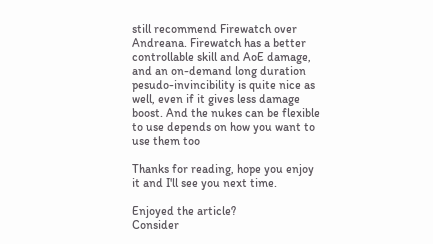still recommend Firewatch over Andreana. Firewatch has a better controllable skill and AoE damage, and an on-demand long duration pesudo-invincibility is quite nice as well, even if it gives less damage boost. And the nukes can be flexible to use depends on how you want to use them too

Thanks for reading, hope you enjoy it and I'll see you next time.

Enjoyed the article?
Consider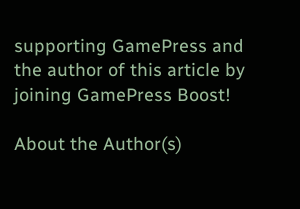supporting GamePress and the author of this article by joining GamePress Boost!

About the Author(s)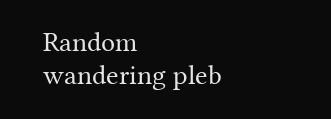Random wandering pleb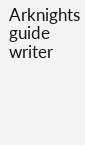Arknights guide writer